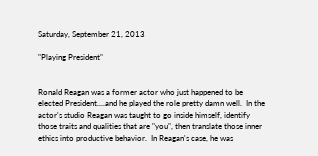Saturday, September 21, 2013

"Playing President"


Ronald Reagan was a former actor who just happened to be elected President....and he played the role pretty damn well.  In the actor's studio Reagan was taught to go inside himself, identify those traits and qualities that are "you", then translate those inner ethics into productive behavior.  In Reagan's case, he was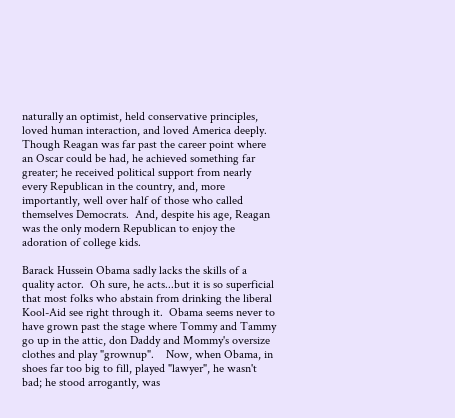naturally an optimist, held conservative principles, loved human interaction, and loved America deeply.  Though Reagan was far past the career point where an Oscar could be had, he achieved something far greater; he received political support from nearly every Republican in the country, and, more importantly, well over half of those who called themselves Democrats.  And, despite his age, Reagan was the only modern Republican to enjoy the adoration of college kids.

Barack Hussein Obama sadly lacks the skills of a quality actor.  Oh sure, he acts...but it is so superficial that most folks who abstain from drinking the liberal Kool-Aid see right through it.  Obama seems never to have grown past the stage where Tommy and Tammy go up in the attic, don Daddy and Mommy's oversize clothes and play "grownup".    Now, when Obama, in shoes far too big to fill, played "lawyer", he wasn't bad; he stood arrogantly, was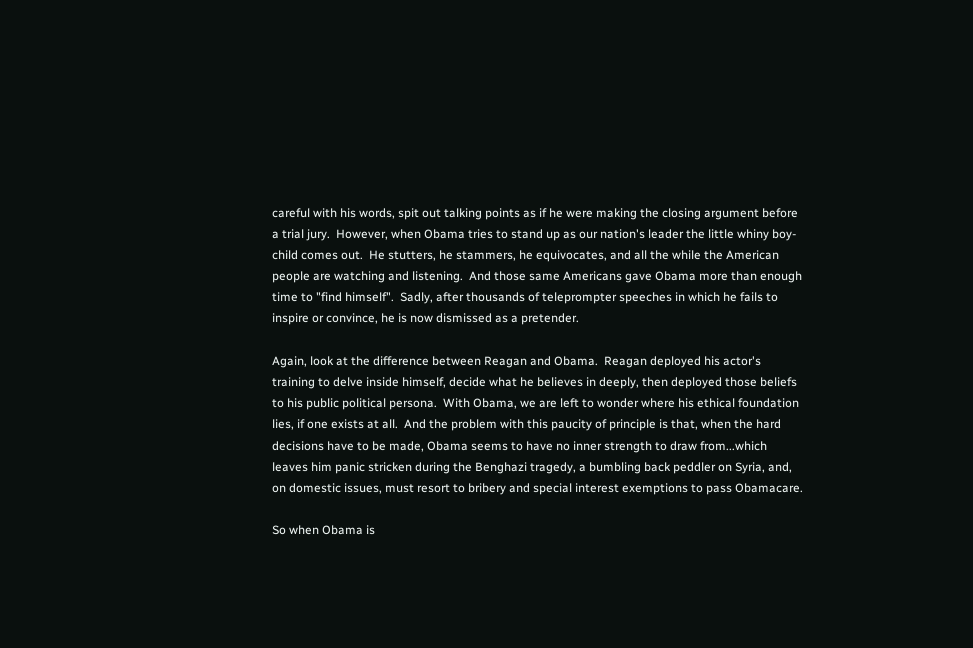careful with his words, spit out talking points as if he were making the closing argument before a trial jury.  However, when Obama tries to stand up as our nation's leader the little whiny boy-child comes out.  He stutters, he stammers, he equivocates, and all the while the American people are watching and listening.  And those same Americans gave Obama more than enough time to "find himself".  Sadly, after thousands of teleprompter speeches in which he fails to inspire or convince, he is now dismissed as a pretender.

Again, look at the difference between Reagan and Obama.  Reagan deployed his actor's training to delve inside himself, decide what he believes in deeply, then deployed those beliefs to his public political persona.  With Obama, we are left to wonder where his ethical foundation lies, if one exists at all.  And the problem with this paucity of principle is that, when the hard decisions have to be made, Obama seems to have no inner strength to draw from...which leaves him panic stricken during the Benghazi tragedy, a bumbling back peddler on Syria, and, on domestic issues, must resort to bribery and special interest exemptions to pass Obamacare.

So when Obama is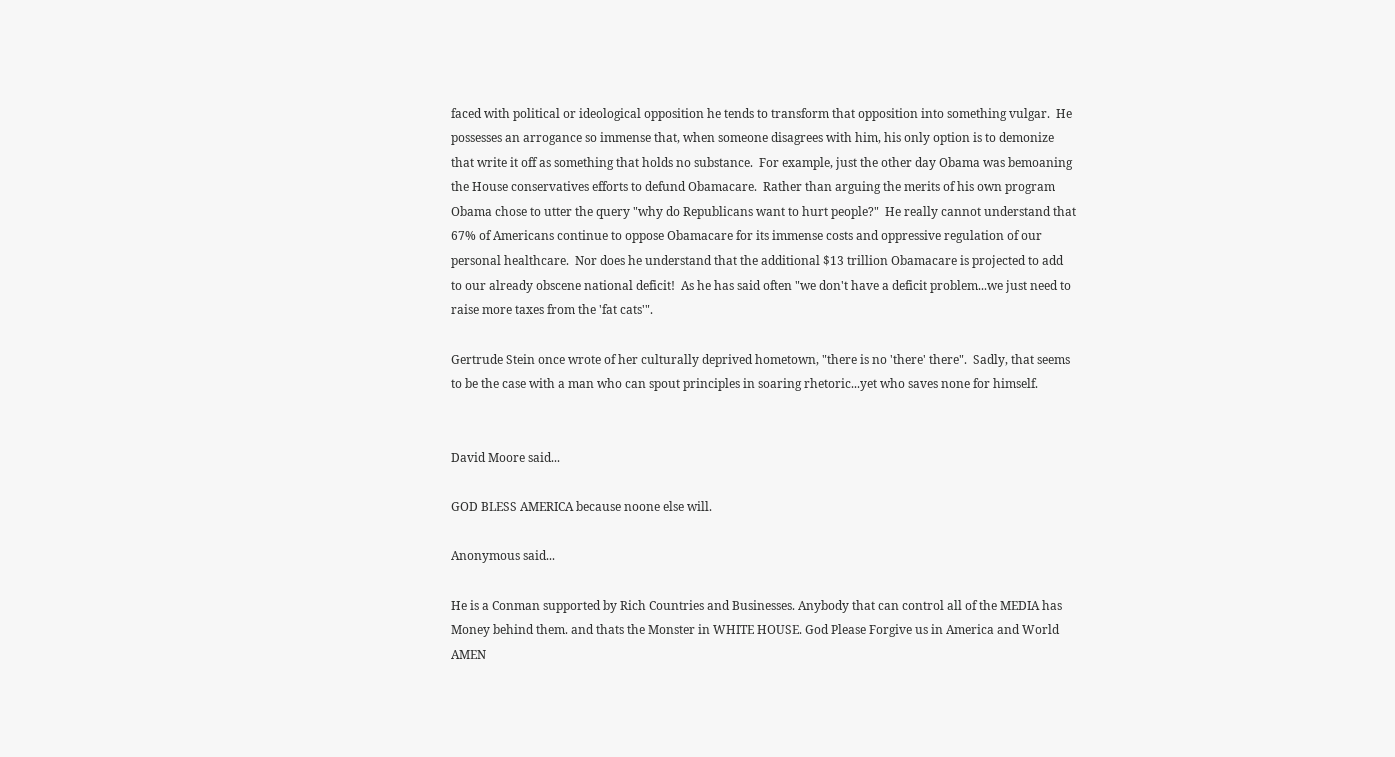faced with political or ideological opposition he tends to transform that opposition into something vulgar.  He possesses an arrogance so immense that, when someone disagrees with him, his only option is to demonize that write it off as something that holds no substance.  For example, just the other day Obama was bemoaning the House conservatives efforts to defund Obamacare.  Rather than arguing the merits of his own program Obama chose to utter the query "why do Republicans want to hurt people?"  He really cannot understand that 67% of Americans continue to oppose Obamacare for its immense costs and oppressive regulation of our personal healthcare.  Nor does he understand that the additional $13 trillion Obamacare is projected to add to our already obscene national deficit!  As he has said often "we don't have a deficit problem...we just need to raise more taxes from the 'fat cats'".

Gertrude Stein once wrote of her culturally deprived hometown, "there is no 'there' there".  Sadly, that seems to be the case with a man who can spout principles in soaring rhetoric...yet who saves none for himself.


David Moore said...

GOD BLESS AMERICA because noone else will.

Anonymous said...

He is a Conman supported by Rich Countries and Businesses. Anybody that can control all of the MEDIA has Money behind them. and thats the Monster in WHITE HOUSE. God Please Forgive us in America and World AMEN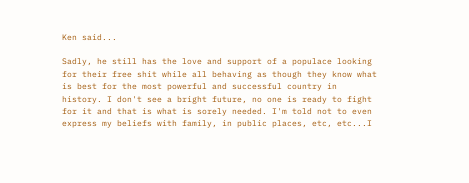Ken said...

Sadly, he still has the love and support of a populace looking for their free shit while all behaving as though they know what is best for the most powerful and successful country in history. I don't see a bright future, no one is ready to fight for it and that is what is sorely needed. I'm told not to even express my beliefs with family, in public places, etc, etc...I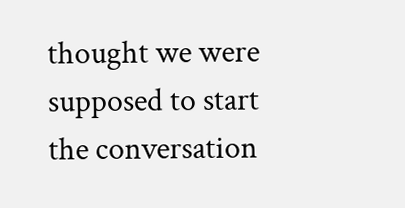thought we were supposed to start the conversation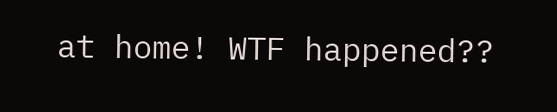at home! WTF happened??